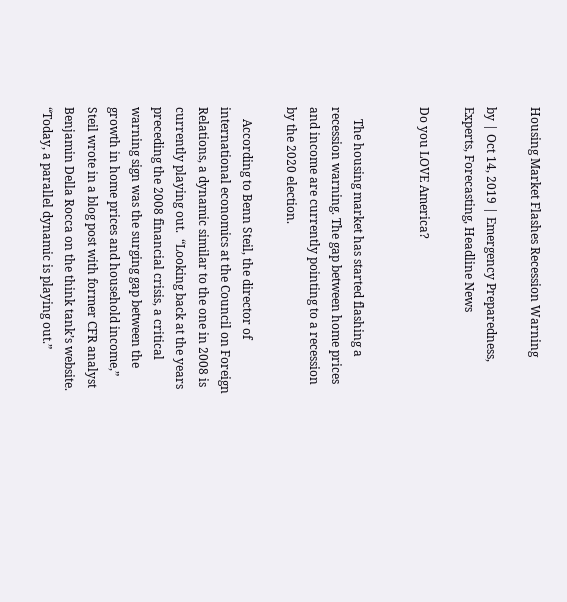Housing Market Flashes Recession Warning

by | Oct 14, 2019 | Emergency Preparedness, Experts, Forecasting, Headline News

Do you LOVE America?


    The housing market has started flashing a recession warning. The gap between home prices and income are currently pointing to a recession by the 2020 election.

    According to Benn Steil, the director of international economics at the Council on Foreign Relations, a dynamic similar to the one in 2008 is currently playing out.  “Looking back at the years preceding the 2008 financial crisis, a critical warning sign was the surging gap between the growth in home prices and household income,” Steil wrote in a blog post with former CFR analyst Benjamin Della Rocca on the think tank’s website. “Today, a parallel dynamic is playing out.”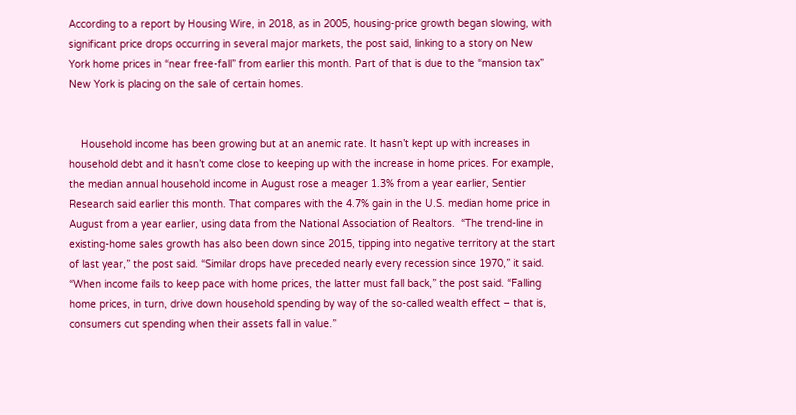According to a report by Housing Wire, in 2018, as in 2005, housing-price growth began slowing, with significant price drops occurring in several major markets, the post said, linking to a story on New York home prices in “near free-fall” from earlier this month. Part of that is due to the “mansion tax” New York is placing on the sale of certain homes.


    Household income has been growing but at an anemic rate. It hasn’t kept up with increases in household debt and it hasn’t come close to keeping up with the increase in home prices. For example, the median annual household income in August rose a meager 1.3% from a year earlier, Sentier Research said earlier this month. That compares with the 4.7% gain in the U.S. median home price in August from a year earlier, using data from the National Association of Realtors.  “The trend-line in existing-home sales growth has also been down since 2015, tipping into negative territory at the start of last year,” the post said. “Similar drops have preceded nearly every recession since 1970,” it said. “When income fails to keep pace with home prices, the latter must fall back,” the post said. “Falling home prices, in turn, drive down household spending by way of the so-called wealth effect – that is, consumers cut spending when their assets fall in value.”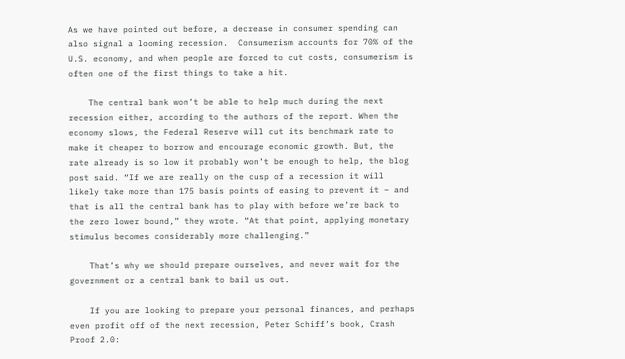As we have pointed out before, a decrease in consumer spending can also signal a looming recession.  Consumerism accounts for 70% of the U.S. economy, and when people are forced to cut costs, consumerism is often one of the first things to take a hit.

    The central bank won’t be able to help much during the next recession either, according to the authors of the report. When the economy slows, the Federal Reserve will cut its benchmark rate to make it cheaper to borrow and encourage economic growth. But, the rate already is so low it probably won’t be enough to help, the blog post said. “If we are really on the cusp of a recession it will likely take more than 175 basis points of easing to prevent it – and that is all the central bank has to play with before we’re back to the zero lower bound,” they wrote. “At that point, applying monetary stimulus becomes considerably more challenging.”

    That’s why we should prepare ourselves, and never wait for the government or a central bank to bail us out.

    If you are looking to prepare your personal finances, and perhaps even profit off of the next recession, Peter Schiff’s book, Crash Proof 2.0: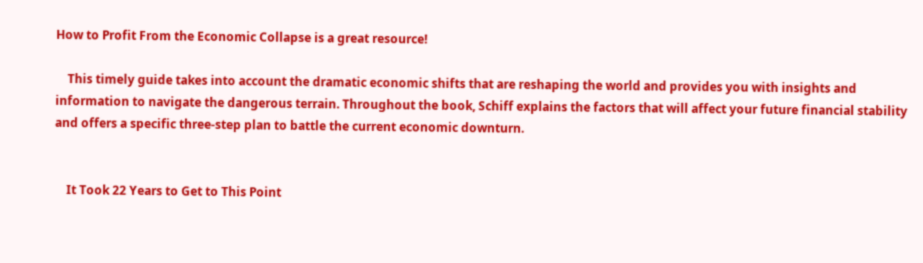How to Profit From the Economic Collapse is a great resource!

    This timely guide takes into account the dramatic economic shifts that are reshaping the world and provides you with insights and information to navigate the dangerous terrain. Throughout the book, Schiff explains the factors that will affect your future financial stability and offers a specific three-step plan to battle the current economic downturn.


    It Took 22 Years to Get to This Point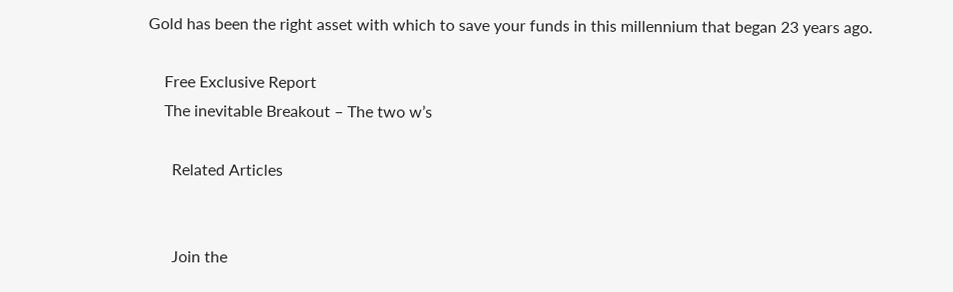Gold has been the right asset with which to save your funds in this millennium that began 23 years ago.

    Free Exclusive Report
    The inevitable Breakout – The two w’s

      Related Articles


      Join the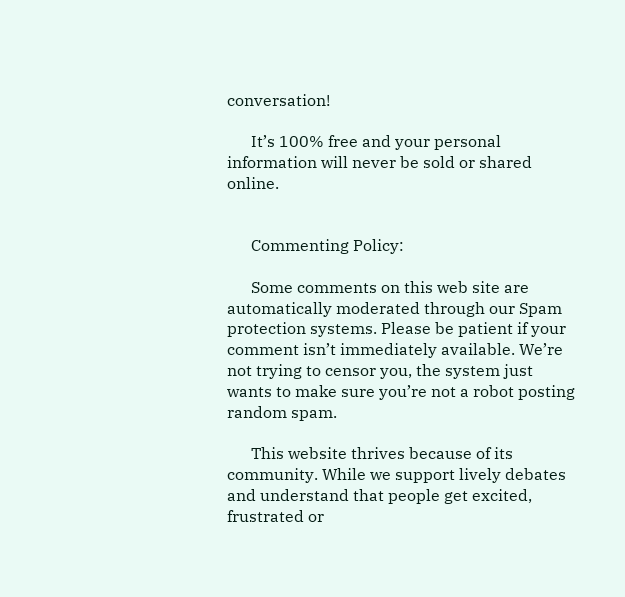conversation!

      It’s 100% free and your personal information will never be sold or shared online.


      Commenting Policy:

      Some comments on this web site are automatically moderated through our Spam protection systems. Please be patient if your comment isn’t immediately available. We’re not trying to censor you, the system just wants to make sure you’re not a robot posting random spam.

      This website thrives because of its community. While we support lively debates and understand that people get excited, frustrated or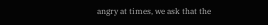angry at times, we ask that the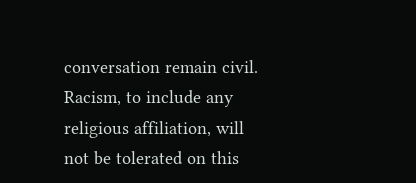conversation remain civil. Racism, to include any religious affiliation, will not be tolerated on this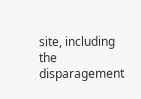site, including the disparagement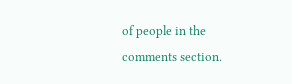of people in the comments section.